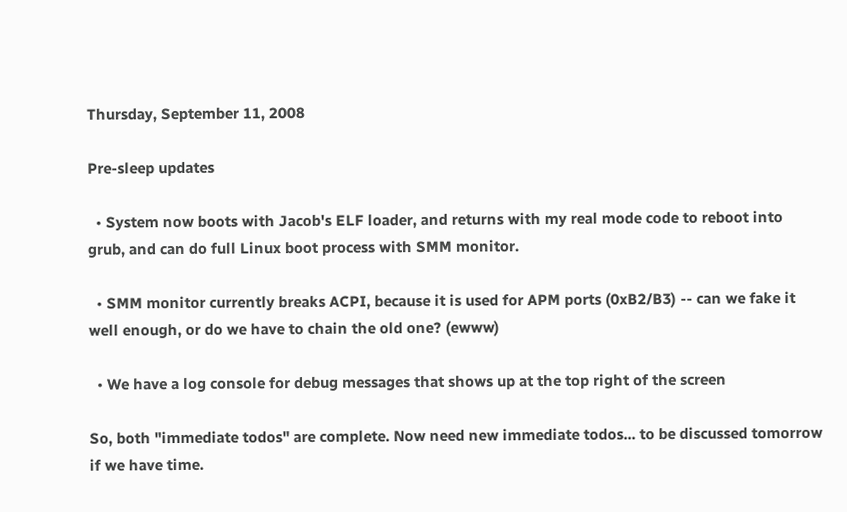Thursday, September 11, 2008

Pre-sleep updates

  • System now boots with Jacob's ELF loader, and returns with my real mode code to reboot into grub, and can do full Linux boot process with SMM monitor.

  • SMM monitor currently breaks ACPI, because it is used for APM ports (0xB2/B3) -- can we fake it well enough, or do we have to chain the old one? (ewww)

  • We have a log console for debug messages that shows up at the top right of the screen

So, both "immediate todos" are complete. Now need new immediate todos... to be discussed tomorrow if we have time.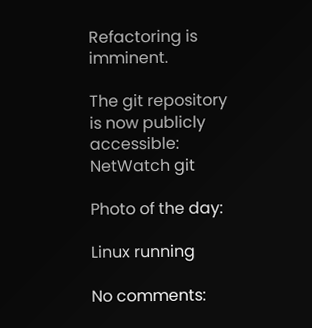Refactoring is imminent.

The git repository is now publicly accessible: NetWatch git

Photo of the day:

Linux running

No comments: